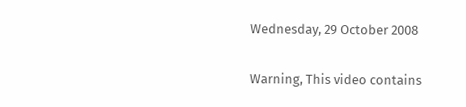Wednesday, 29 October 2008

Warning, This video contains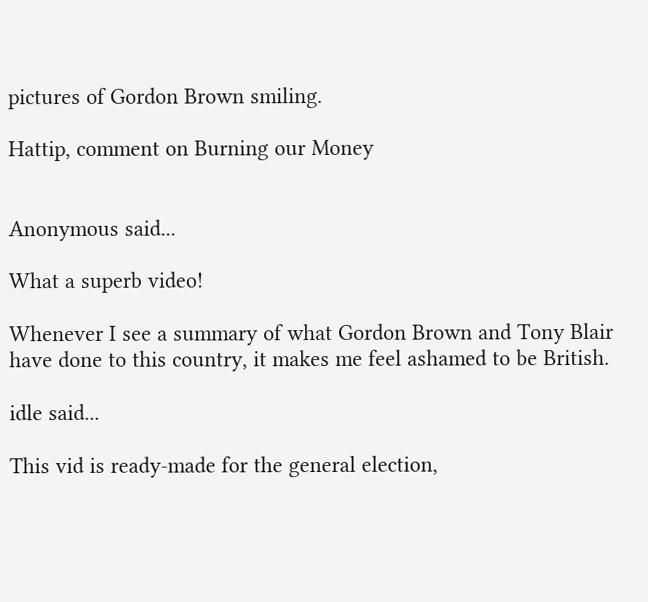pictures of Gordon Brown smiling.

Hattip, comment on Burning our Money


Anonymous said...

What a superb video!

Whenever I see a summary of what Gordon Brown and Tony Blair have done to this country, it makes me feel ashamed to be British.

idle said...

This vid is ready-made for the general election,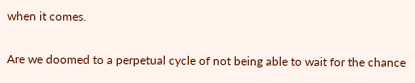when it comes.

Are we doomed to a perpetual cycle of not being able to wait for the chance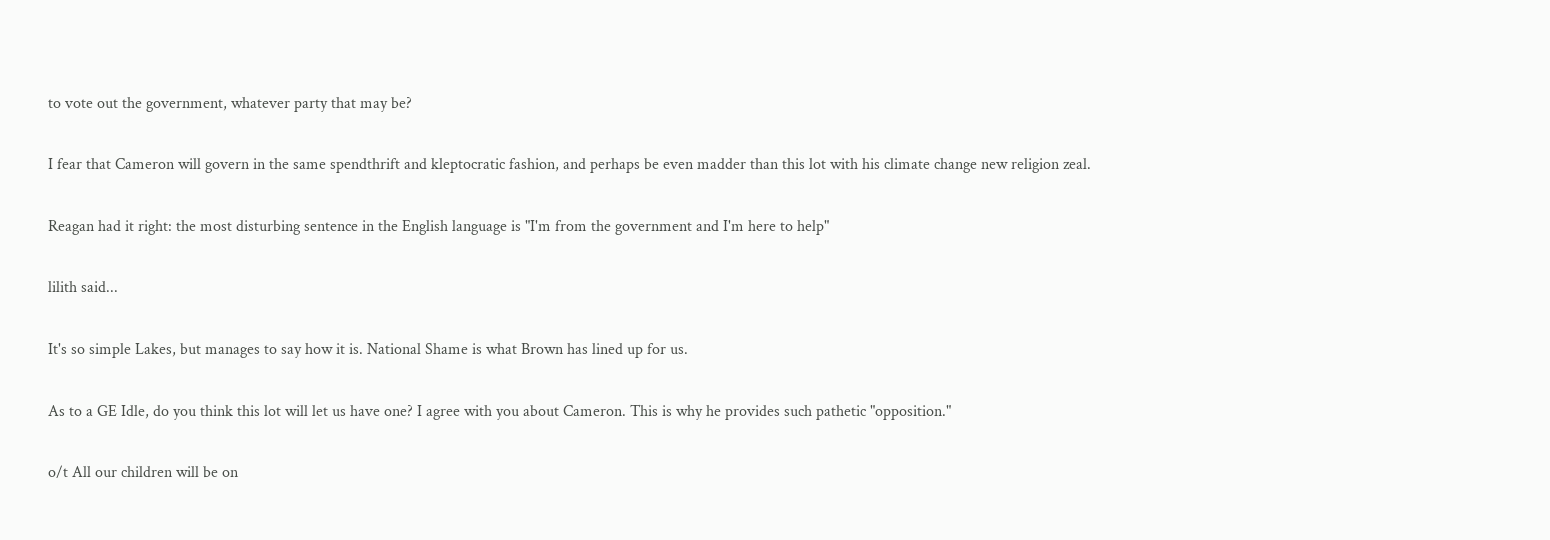to vote out the government, whatever party that may be?

I fear that Cameron will govern in the same spendthrift and kleptocratic fashion, and perhaps be even madder than this lot with his climate change new religion zeal.

Reagan had it right: the most disturbing sentence in the English language is "I'm from the government and I'm here to help"

lilith said...

It's so simple Lakes, but manages to say how it is. National Shame is what Brown has lined up for us.

As to a GE Idle, do you think this lot will let us have one? I agree with you about Cameron. This is why he provides such pathetic "opposition."

o/t All our children will be on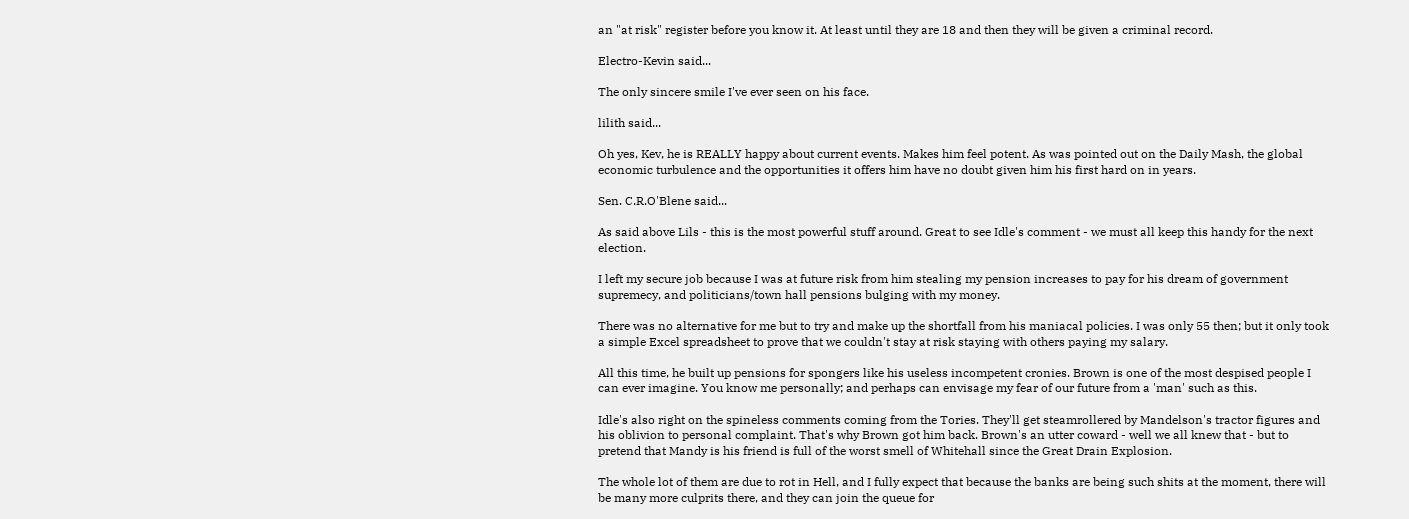an "at risk" register before you know it. At least until they are 18 and then they will be given a criminal record.

Electro-Kevin said...

The only sincere smile I've ever seen on his face.

lilith said...

Oh yes, Kev, he is REALLY happy about current events. Makes him feel potent. As was pointed out on the Daily Mash, the global economic turbulence and the opportunities it offers him have no doubt given him his first hard on in years.

Sen. C.R.O'Blene said...

As said above Lils - this is the most powerful stuff around. Great to see Idle's comment - we must all keep this handy for the next election.

I left my secure job because I was at future risk from him stealing my pension increases to pay for his dream of government supremecy, and politicians/town hall pensions bulging with my money.

There was no alternative for me but to try and make up the shortfall from his maniacal policies. I was only 55 then; but it only took a simple Excel spreadsheet to prove that we couldn't stay at risk staying with others paying my salary.

All this time, he built up pensions for spongers like his useless incompetent cronies. Brown is one of the most despised people I can ever imagine. You know me personally; and perhaps can envisage my fear of our future from a 'man' such as this.

Idle's also right on the spineless comments coming from the Tories. They'll get steamrollered by Mandelson's tractor figures and his oblivion to personal complaint. That's why Brown got him back. Brown's an utter coward - well we all knew that - but to pretend that Mandy is his friend is full of the worst smell of Whitehall since the Great Drain Explosion.

The whole lot of them are due to rot in Hell, and I fully expect that because the banks are being such shits at the moment, there will be many more culprits there, and they can join the queue for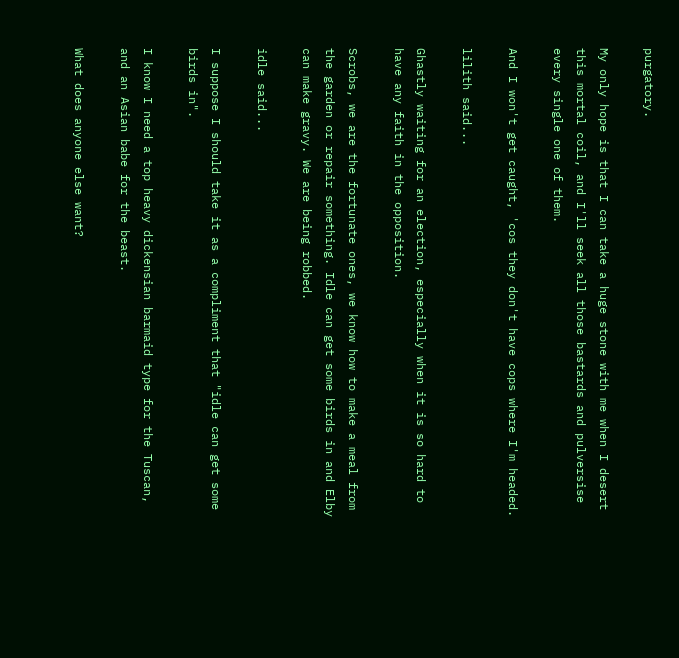purgatory.

My only hope is that I can take a huge stone with me when I desert this mortal coil, and I'll seek all those bastards and pulversise every single one of them.

And I won't get caught, 'cos they don't have cops where I'm headed.

lilith said...

Ghastly waiting for an election, especially when it is so hard to have any faith in the opposition.

Scrobs, we are the fortunate ones, we know how to make a meal from the garden or repair something. Idle can get some birds in and Elby can make gravy. We are being robbed.

idle said...

I suppose I should take it as a compliment that "idle can get some birds in".

I know I need a top heavy dickensian barmaid type for the Tuscan, and an Asian babe for the beast.

What does anyone else want?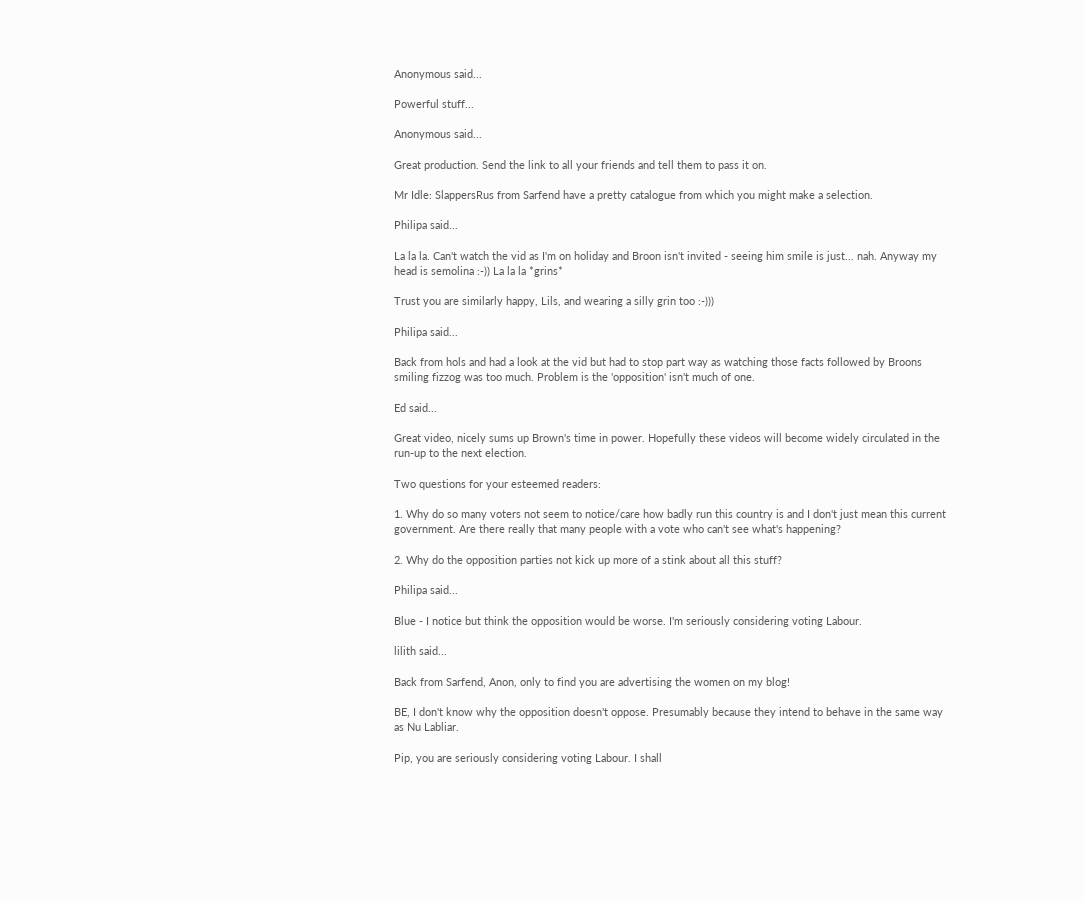Anonymous said...

Powerful stuff...

Anonymous said...

Great production. Send the link to all your friends and tell them to pass it on.

Mr Idle: SlappersRus from Sarfend have a pretty catalogue from which you might make a selection.

Philipa said...

La la la. Can't watch the vid as I'm on holiday and Broon isn't invited - seeing him smile is just... nah. Anyway my head is semolina :-)) La la la *grins*

Trust you are similarly happy, Lils, and wearing a silly grin too :-)))

Philipa said...

Back from hols and had a look at the vid but had to stop part way as watching those facts followed by Broons smiling fizzog was too much. Problem is the 'opposition' isn't much of one.

Ed said...

Great video, nicely sums up Brown's time in power. Hopefully these videos will become widely circulated in the run-up to the next election.

Two questions for your esteemed readers:

1. Why do so many voters not seem to notice/care how badly run this country is and I don't just mean this current government. Are there really that many people with a vote who can't see what's happening?

2. Why do the opposition parties not kick up more of a stink about all this stuff?

Philipa said...

Blue - I notice but think the opposition would be worse. I'm seriously considering voting Labour.

lilith said...

Back from Sarfend, Anon, only to find you are advertising the women on my blog!

BE, I don't know why the opposition doesn't oppose. Presumably because they intend to behave in the same way as Nu Labliar.

Pip, you are seriously considering voting Labour. I shall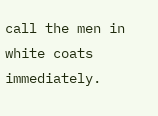call the men in white coats immediately.